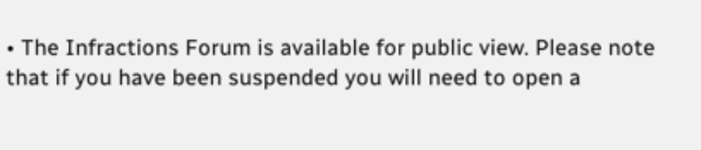• The Infractions Forum is available for public view. Please note that if you have been suspended you will need to open a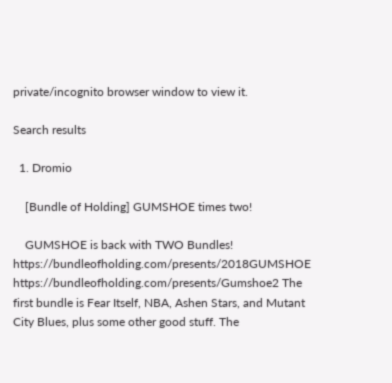private/incognito browser window to view it.

Search results

  1. Dromio

    [Bundle of Holding] GUMSHOE times two!

    GUMSHOE is back with TWO Bundles! https://bundleofholding.com/presents/2018GUMSHOE https://bundleofholding.com/presents/Gumshoe2 The first bundle is Fear Itself, NBA, Ashen Stars, and Mutant City Blues, plus some other good stuff. The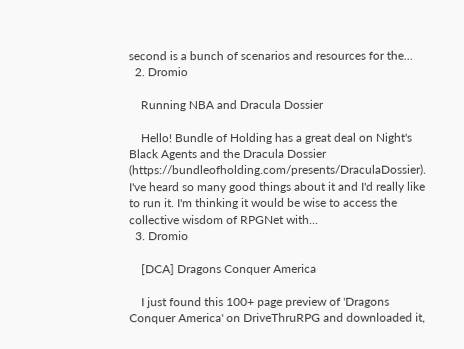second is a bunch of scenarios and resources for the...
  2. Dromio

    Running NBA and Dracula Dossier

    Hello! Bundle of Holding has a great deal on Night's Black Agents and the Dracula Dossier (https://bundleofholding.com/presents/DraculaDossier). I've heard so many good things about it and I'd really like to run it. I'm thinking it would be wise to access the collective wisdom of RPGNet with...
  3. Dromio

    [DCA] Dragons Conquer America

    I just found this 100+ page preview of 'Dragons Conquer America' on DriveThruRPG and downloaded it,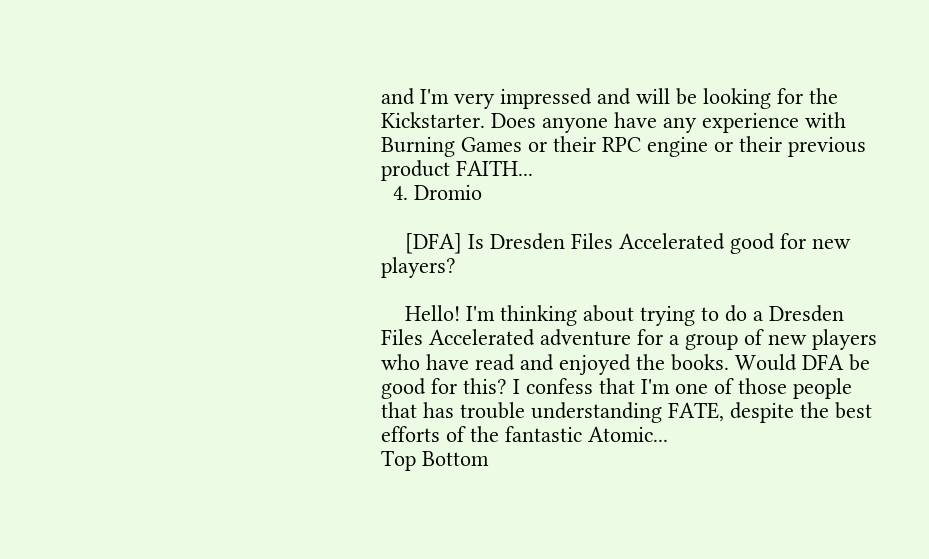and I'm very impressed and will be looking for the Kickstarter. Does anyone have any experience with Burning Games or their RPC engine or their previous product FAITH...
  4. Dromio

    [DFA] Is Dresden Files Accelerated good for new players?

    Hello! I'm thinking about trying to do a Dresden Files Accelerated adventure for a group of new players who have read and enjoyed the books. Would DFA be good for this? I confess that I'm one of those people that has trouble understanding FATE, despite the best efforts of the fantastic Atomic...
Top Bottom